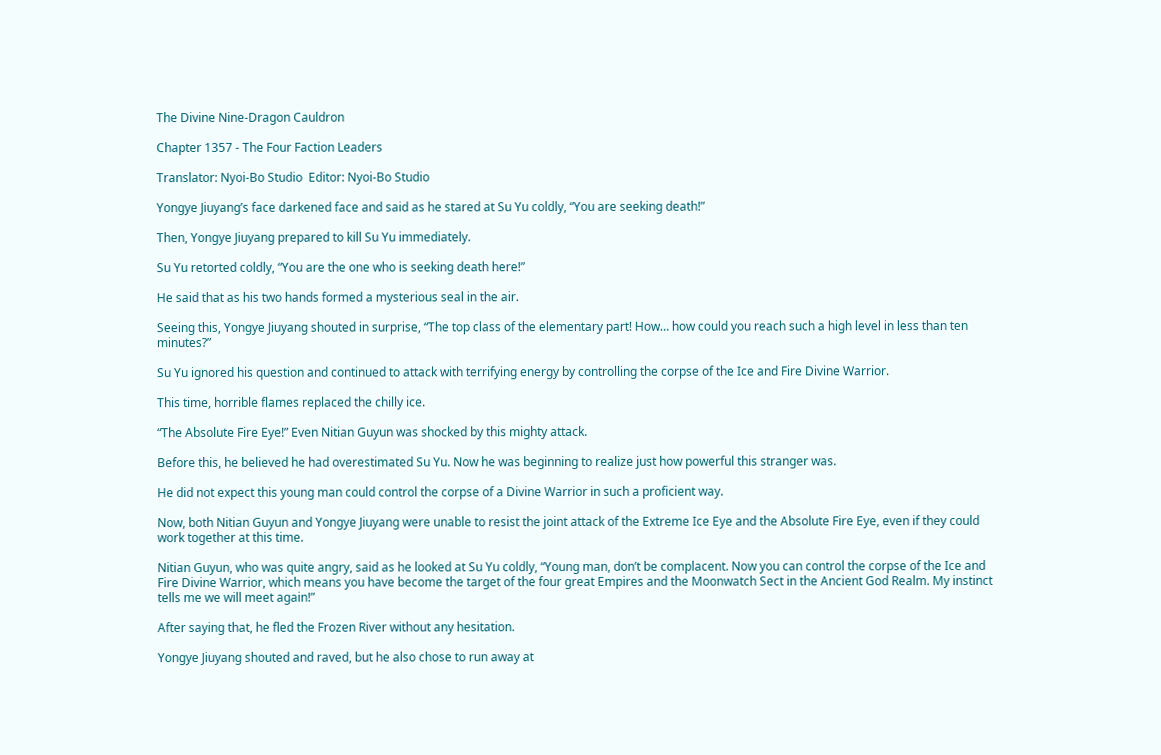The Divine Nine-Dragon Cauldron

Chapter 1357 - The Four Faction Leaders

Translator: Nyoi-Bo Studio  Editor: Nyoi-Bo Studio

Yongye Jiuyang’s face darkened face and said as he stared at Su Yu coldly, “You are seeking death!”

Then, Yongye Jiuyang prepared to kill Su Yu immediately.

Su Yu retorted coldly, “You are the one who is seeking death here!”

He said that as his two hands formed a mysterious seal in the air.

Seeing this, Yongye Jiuyang shouted in surprise, “The top class of the elementary part! How… how could you reach such a high level in less than ten minutes?”

Su Yu ignored his question and continued to attack with terrifying energy by controlling the corpse of the Ice and Fire Divine Warrior.

This time, horrible flames replaced the chilly ice.

“The Absolute Fire Eye!” Even Nitian Guyun was shocked by this mighty attack.

Before this, he believed he had overestimated Su Yu. Now he was beginning to realize just how powerful this stranger was.

He did not expect this young man could control the corpse of a Divine Warrior in such a proficient way.

Now, both Nitian Guyun and Yongye Jiuyang were unable to resist the joint attack of the Extreme Ice Eye and the Absolute Fire Eye, even if they could work together at this time.

Nitian Guyun, who was quite angry, said as he looked at Su Yu coldly, “Young man, don’t be complacent. Now you can control the corpse of the Ice and Fire Divine Warrior, which means you have become the target of the four great Empires and the Moonwatch Sect in the Ancient God Realm. My instinct tells me we will meet again!”

After saying that, he fled the Frozen River without any hesitation.

Yongye Jiuyang shouted and raved, but he also chose to run away at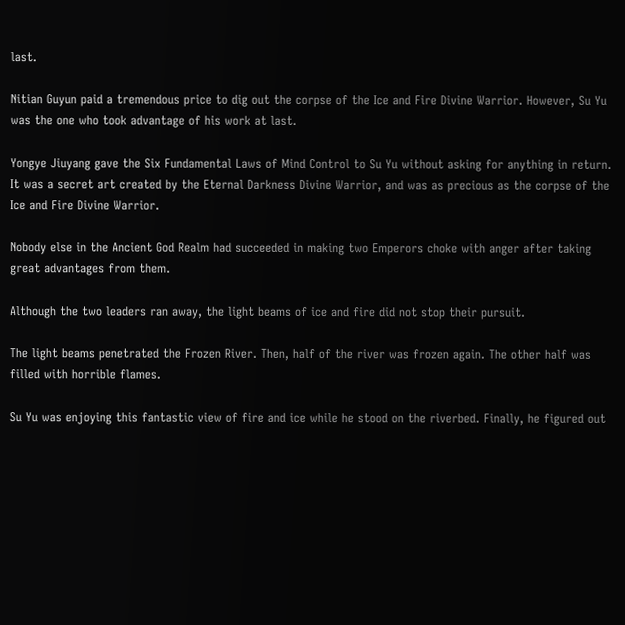last.

Nitian Guyun paid a tremendous price to dig out the corpse of the Ice and Fire Divine Warrior. However, Su Yu was the one who took advantage of his work at last.

Yongye Jiuyang gave the Six Fundamental Laws of Mind Control to Su Yu without asking for anything in return. It was a secret art created by the Eternal Darkness Divine Warrior, and was as precious as the corpse of the Ice and Fire Divine Warrior.

Nobody else in the Ancient God Realm had succeeded in making two Emperors choke with anger after taking great advantages from them.

Although the two leaders ran away, the light beams of ice and fire did not stop their pursuit.

The light beams penetrated the Frozen River. Then, half of the river was frozen again. The other half was filled with horrible flames.

Su Yu was enjoying this fantastic view of fire and ice while he stood on the riverbed. Finally, he figured out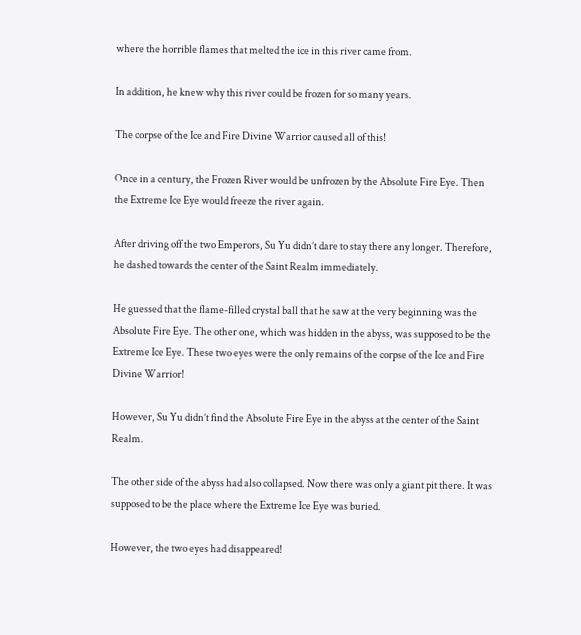where the horrible flames that melted the ice in this river came from.

In addition, he knew why this river could be frozen for so many years.

The corpse of the Ice and Fire Divine Warrior caused all of this!

Once in a century, the Frozen River would be unfrozen by the Absolute Fire Eye. Then the Extreme Ice Eye would freeze the river again.

After driving off the two Emperors, Su Yu didn’t dare to stay there any longer. Therefore, he dashed towards the center of the Saint Realm immediately.

He guessed that the flame-filled crystal ball that he saw at the very beginning was the Absolute Fire Eye. The other one, which was hidden in the abyss, was supposed to be the Extreme Ice Eye. These two eyes were the only remains of the corpse of the Ice and Fire Divine Warrior!

However, Su Yu didn’t find the Absolute Fire Eye in the abyss at the center of the Saint Realm.

The other side of the abyss had also collapsed. Now there was only a giant pit there. It was supposed to be the place where the Extreme Ice Eye was buried.

However, the two eyes had disappeared!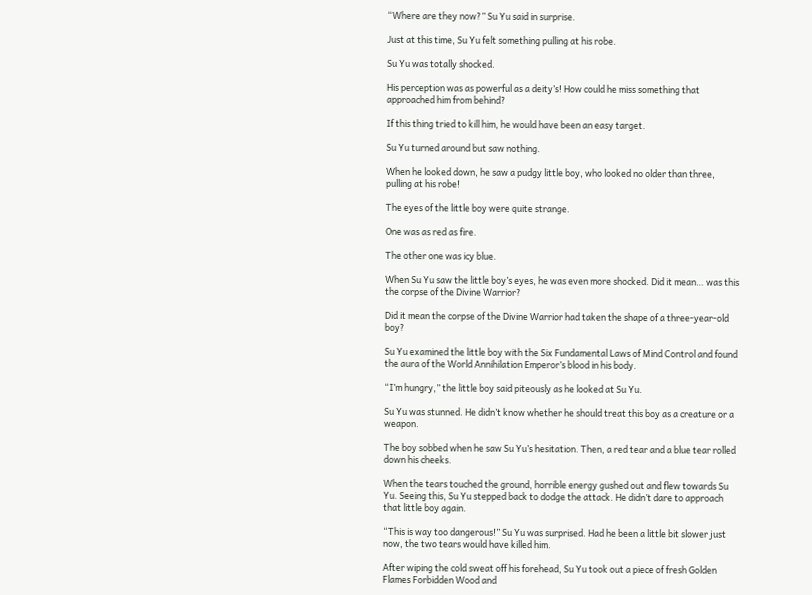“Where are they now?” Su Yu said in surprise.

Just at this time, Su Yu felt something pulling at his robe.

Su Yu was totally shocked.

His perception was as powerful as a deity’s! How could he miss something that approached him from behind?

If this thing tried to kill him, he would have been an easy target.

Su Yu turned around but saw nothing.

When he looked down, he saw a pudgy little boy, who looked no older than three, pulling at his robe!

The eyes of the little boy were quite strange.

One was as red as fire.

The other one was icy blue.

When Su Yu saw the little boy’s eyes, he was even more shocked. Did it mean… was this the corpse of the Divine Warrior?

Did it mean the corpse of the Divine Warrior had taken the shape of a three-year-old boy?

Su Yu examined the little boy with the Six Fundamental Laws of Mind Control and found the aura of the World Annihilation Emperor’s blood in his body.

“I’m hungry,” the little boy said piteously as he looked at Su Yu.

Su Yu was stunned. He didn’t know whether he should treat this boy as a creature or a weapon.

The boy sobbed when he saw Su Yu’s hesitation. Then, a red tear and a blue tear rolled down his cheeks.

When the tears touched the ground, horrible energy gushed out and flew towards Su Yu. Seeing this, Su Yu stepped back to dodge the attack. He didn’t dare to approach that little boy again.

“This is way too dangerous!” Su Yu was surprised. Had he been a little bit slower just now, the two tears would have killed him.

After wiping the cold sweat off his forehead, Su Yu took out a piece of fresh Golden Flames Forbidden Wood and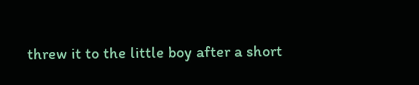threw it to the little boy after a short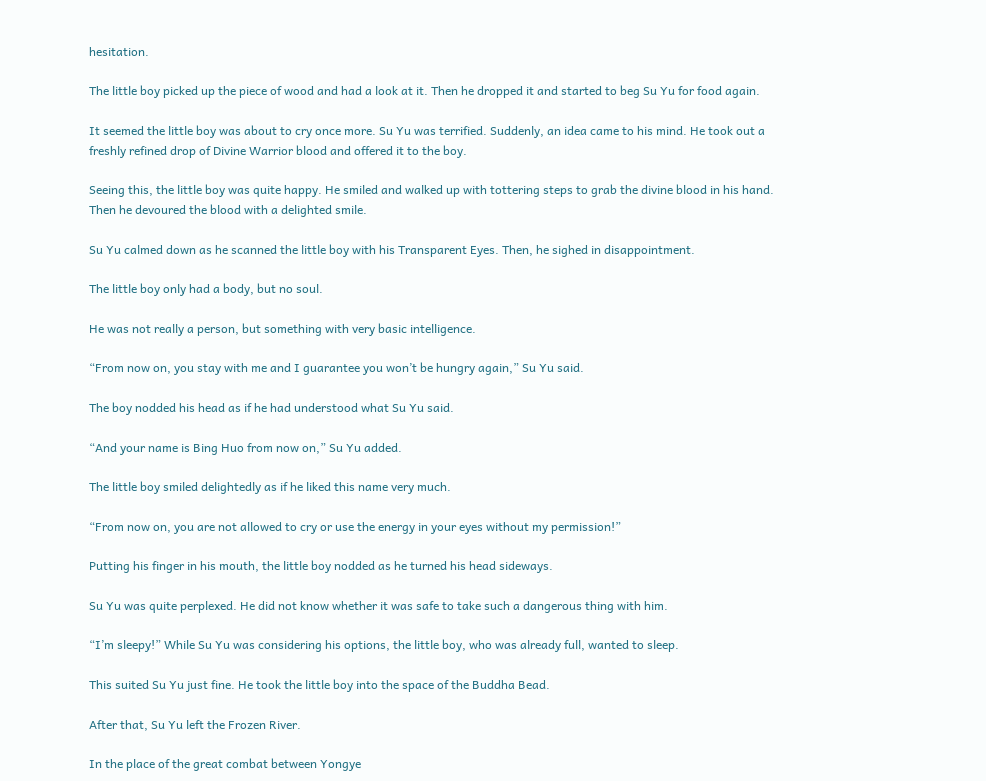hesitation.

The little boy picked up the piece of wood and had a look at it. Then he dropped it and started to beg Su Yu for food again.

It seemed the little boy was about to cry once more. Su Yu was terrified. Suddenly, an idea came to his mind. He took out a freshly refined drop of Divine Warrior blood and offered it to the boy.

Seeing this, the little boy was quite happy. He smiled and walked up with tottering steps to grab the divine blood in his hand. Then he devoured the blood with a delighted smile.

Su Yu calmed down as he scanned the little boy with his Transparent Eyes. Then, he sighed in disappointment.

The little boy only had a body, but no soul.

He was not really a person, but something with very basic intelligence.

“From now on, you stay with me and I guarantee you won’t be hungry again,” Su Yu said.

The boy nodded his head as if he had understood what Su Yu said.

“And your name is Bing Huo from now on,” Su Yu added.

The little boy smiled delightedly as if he liked this name very much.

“From now on, you are not allowed to cry or use the energy in your eyes without my permission!”

Putting his finger in his mouth, the little boy nodded as he turned his head sideways.

Su Yu was quite perplexed. He did not know whether it was safe to take such a dangerous thing with him.

“I’m sleepy!” While Su Yu was considering his options, the little boy, who was already full, wanted to sleep.

This suited Su Yu just fine. He took the little boy into the space of the Buddha Bead.

After that, Su Yu left the Frozen River.

In the place of the great combat between Yongye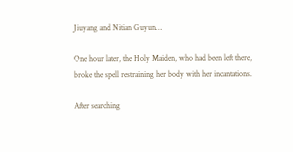Jiuyang and Nitian Guyun…

One hour later, the Holy Maiden, who had been left there, broke the spell restraining her body with her incantations.

After searching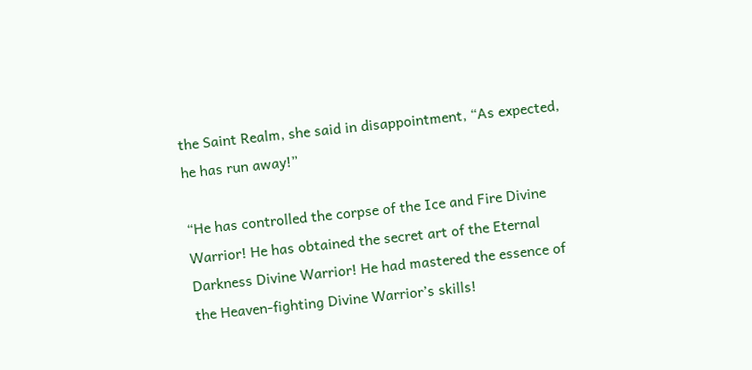the Saint Realm, she said in disappointment, “As expected, he has run away!”

“He has controlled the corpse of the Ice and Fire Divine Warrior! He has obtained the secret art of the Eternal Darkness Divine Warrior! He had mastered the essence of the Heaven-fighting Divine Warrior’s skills!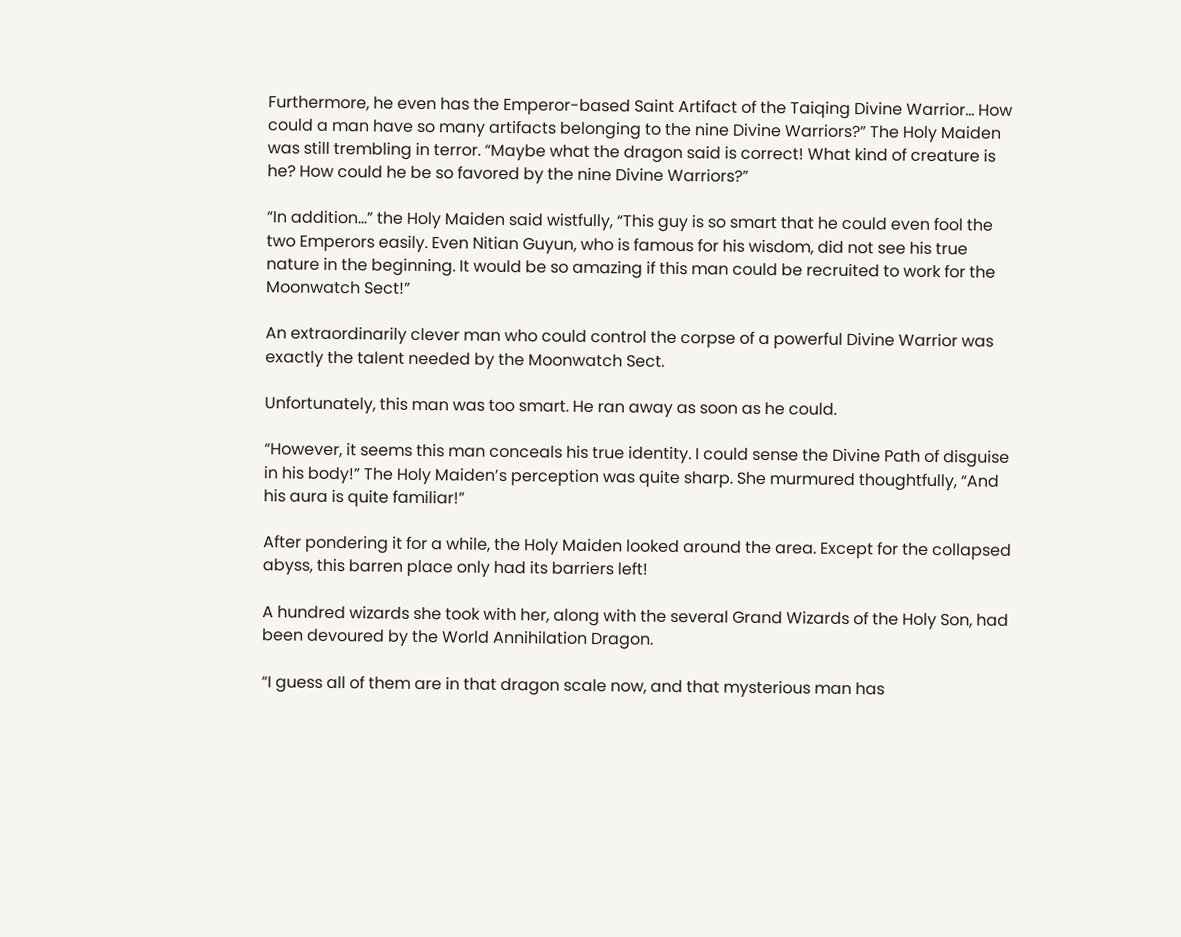Furthermore, he even has the Emperor-based Saint Artifact of the Taiqing Divine Warrior… How could a man have so many artifacts belonging to the nine Divine Warriors?” The Holy Maiden was still trembling in terror. “Maybe what the dragon said is correct! What kind of creature is he? How could he be so favored by the nine Divine Warriors?”

“In addition…” the Holy Maiden said wistfully, “This guy is so smart that he could even fool the two Emperors easily. Even Nitian Guyun, who is famous for his wisdom, did not see his true nature in the beginning. It would be so amazing if this man could be recruited to work for the Moonwatch Sect!”

An extraordinarily clever man who could control the corpse of a powerful Divine Warrior was exactly the talent needed by the Moonwatch Sect.

Unfortunately, this man was too smart. He ran away as soon as he could.

“However, it seems this man conceals his true identity. I could sense the Divine Path of disguise in his body!” The Holy Maiden’s perception was quite sharp. She murmured thoughtfully, “And his aura is quite familiar!”

After pondering it for a while, the Holy Maiden looked around the area. Except for the collapsed abyss, this barren place only had its barriers left!

A hundred wizards she took with her, along with the several Grand Wizards of the Holy Son, had been devoured by the World Annihilation Dragon.

“I guess all of them are in that dragon scale now, and that mysterious man has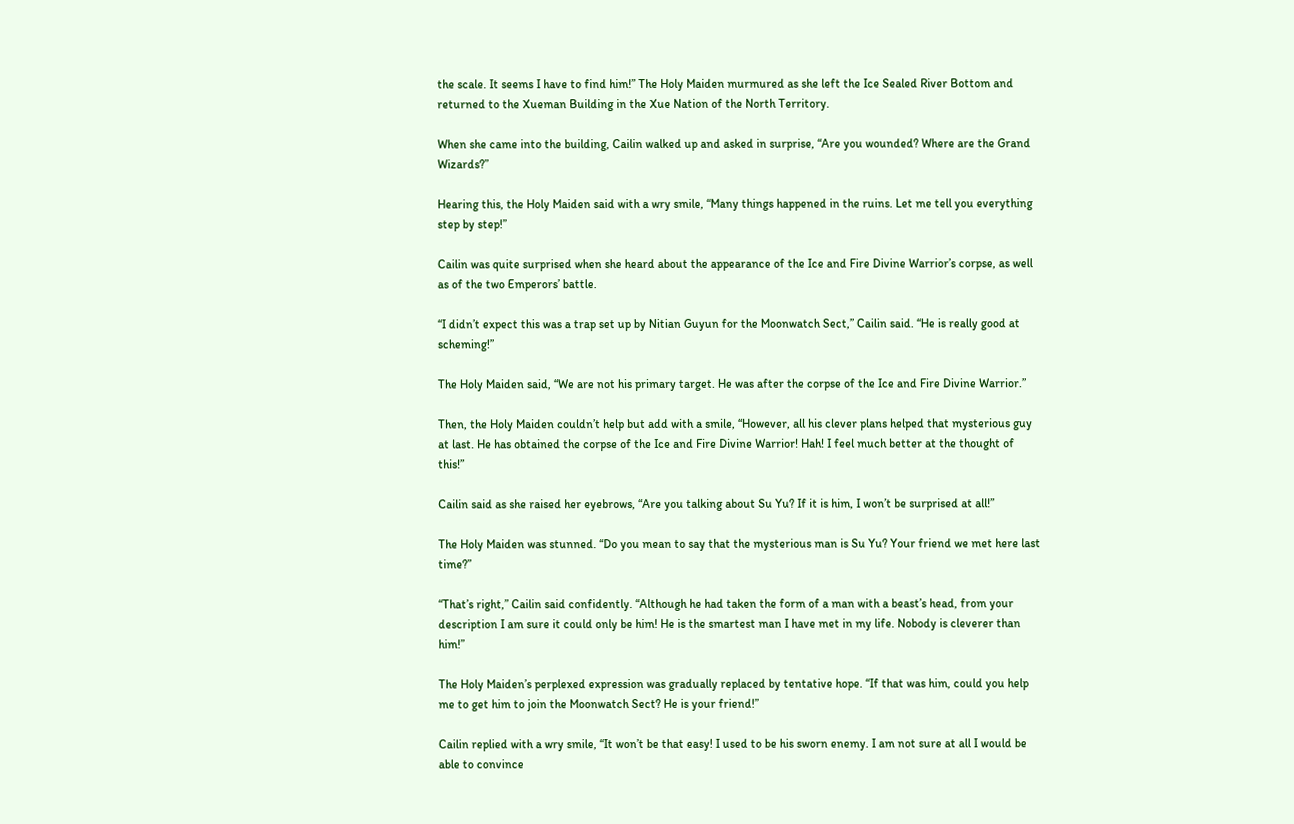the scale. It seems I have to find him!” The Holy Maiden murmured as she left the Ice Sealed River Bottom and returned to the Xueman Building in the Xue Nation of the North Territory.

When she came into the building, Cailin walked up and asked in surprise, “Are you wounded? Where are the Grand Wizards?”

Hearing this, the Holy Maiden said with a wry smile, “Many things happened in the ruins. Let me tell you everything step by step!”

Cailin was quite surprised when she heard about the appearance of the Ice and Fire Divine Warrior’s corpse, as well as of the two Emperors’ battle.

“I didn’t expect this was a trap set up by Nitian Guyun for the Moonwatch Sect,” Cailin said. “He is really good at scheming!”

The Holy Maiden said, “We are not his primary target. He was after the corpse of the Ice and Fire Divine Warrior.”

Then, the Holy Maiden couldn’t help but add with a smile, “However, all his clever plans helped that mysterious guy at last. He has obtained the corpse of the Ice and Fire Divine Warrior! Hah! I feel much better at the thought of this!”

Cailin said as she raised her eyebrows, “Are you talking about Su Yu? If it is him, I won’t be surprised at all!”

The Holy Maiden was stunned. “Do you mean to say that the mysterious man is Su Yu? Your friend we met here last time?”

“That’s right,” Cailin said confidently. “Although he had taken the form of a man with a beast’s head, from your description I am sure it could only be him! He is the smartest man I have met in my life. Nobody is cleverer than him!”

The Holy Maiden’s perplexed expression was gradually replaced by tentative hope. “If that was him, could you help me to get him to join the Moonwatch Sect? He is your friend!”

Cailin replied with a wry smile, “It won’t be that easy! I used to be his sworn enemy. I am not sure at all I would be able to convince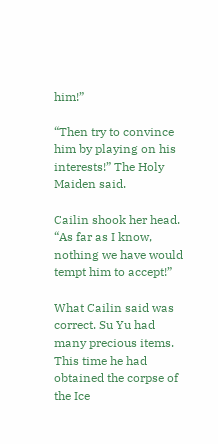him!”

“Then try to convince him by playing on his interests!” The Holy Maiden said.

Cailin shook her head. “As far as I know, nothing we have would tempt him to accept!”

What Cailin said was correct. Su Yu had many precious items. This time he had obtained the corpse of the Ice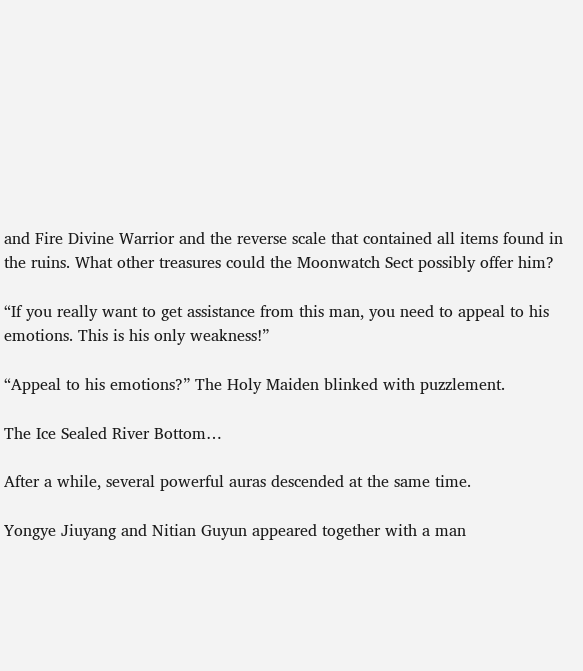and Fire Divine Warrior and the reverse scale that contained all items found in the ruins. What other treasures could the Moonwatch Sect possibly offer him?

“If you really want to get assistance from this man, you need to appeal to his emotions. This is his only weakness!”

“Appeal to his emotions?” The Holy Maiden blinked with puzzlement.

The Ice Sealed River Bottom…

After a while, several powerful auras descended at the same time.

Yongye Jiuyang and Nitian Guyun appeared together with a man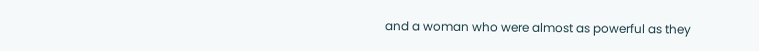and a woman who were almost as powerful as they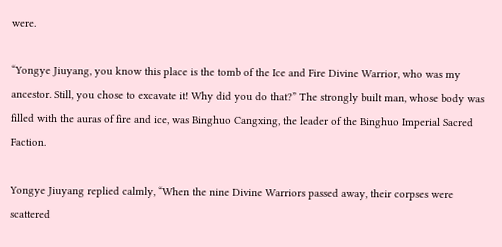were.

“Yongye Jiuyang, you know this place is the tomb of the Ice and Fire Divine Warrior, who was my ancestor. Still, you chose to excavate it! Why did you do that?” The strongly built man, whose body was filled with the auras of fire and ice, was Binghuo Cangxing, the leader of the Binghuo Imperial Sacred Faction.

Yongye Jiuyang replied calmly, “When the nine Divine Warriors passed away, their corpses were scattered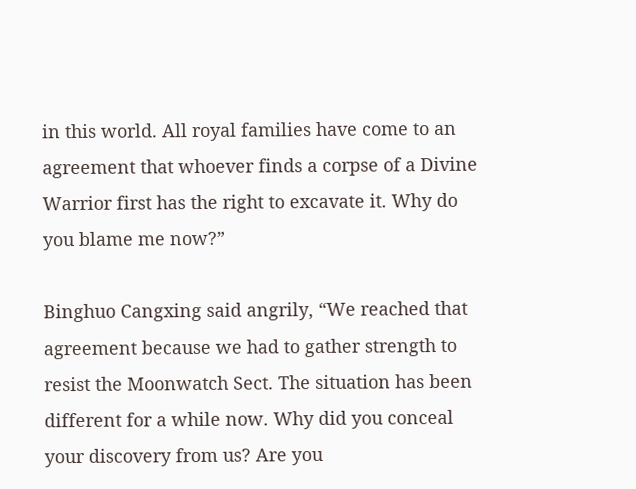in this world. All royal families have come to an agreement that whoever finds a corpse of a Divine Warrior first has the right to excavate it. Why do you blame me now?”

Binghuo Cangxing said angrily, “We reached that agreement because we had to gather strength to resist the Moonwatch Sect. The situation has been different for a while now. Why did you conceal your discovery from us? Are you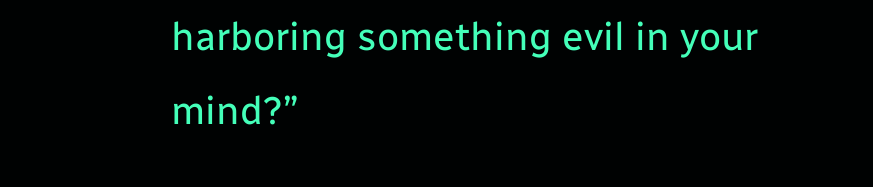harboring something evil in your mind?”